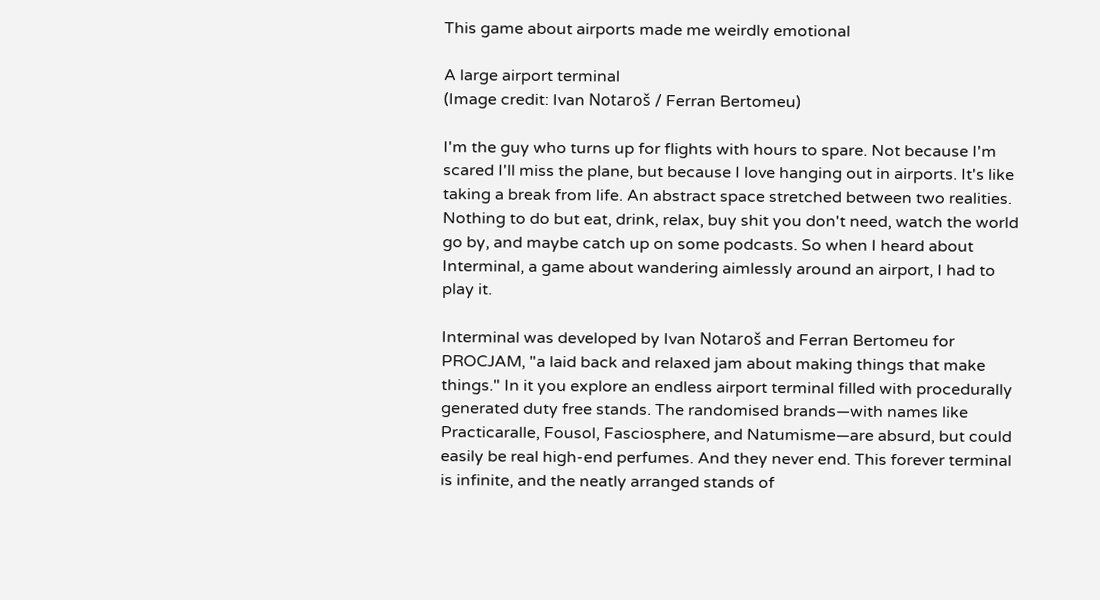This game about airports made me weirdly emotional

A large airport terminal
(Image credit: Ivan Notaroš / Ferran Bertomeu)

I'm the guy who turns up for flights with hours to spare. Not because I'm scared I'll miss the plane, but because I love hanging out in airports. It's like taking a break from life. An abstract space stretched between two realities. Nothing to do but eat, drink, relax, buy shit you don't need, watch the world go by, and maybe catch up on some podcasts. So when I heard about Interminal, a game about wandering aimlessly around an airport, I had to play it.

Interminal was developed by Ivan Notaroš and Ferran Bertomeu for PROCJAM, "a laid back and relaxed jam about making things that make things." In it you explore an endless airport terminal filled with procedurally generated duty free stands. The randomised brands—with names like Practicaralle, Fousol, Fasciosphere, and Natumisme—are absurd, but could easily be real high-end perfumes. And they never end. This forever terminal is infinite, and the neatly arranged stands of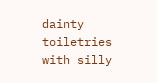dainty toiletries with silly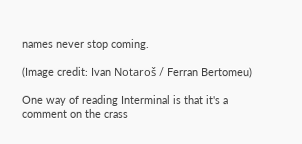names never stop coming.

(Image credit: Ivan Notaroš / Ferran Bertomeu)

One way of reading Interminal is that it's a comment on the crass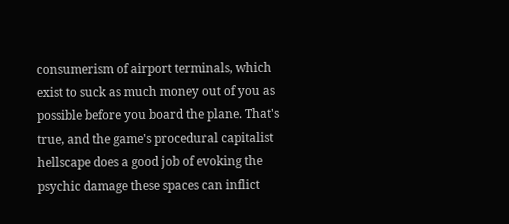consumerism of airport terminals, which exist to suck as much money out of you as possible before you board the plane. That's true, and the game's procedural capitalist hellscape does a good job of evoking the psychic damage these spaces can inflict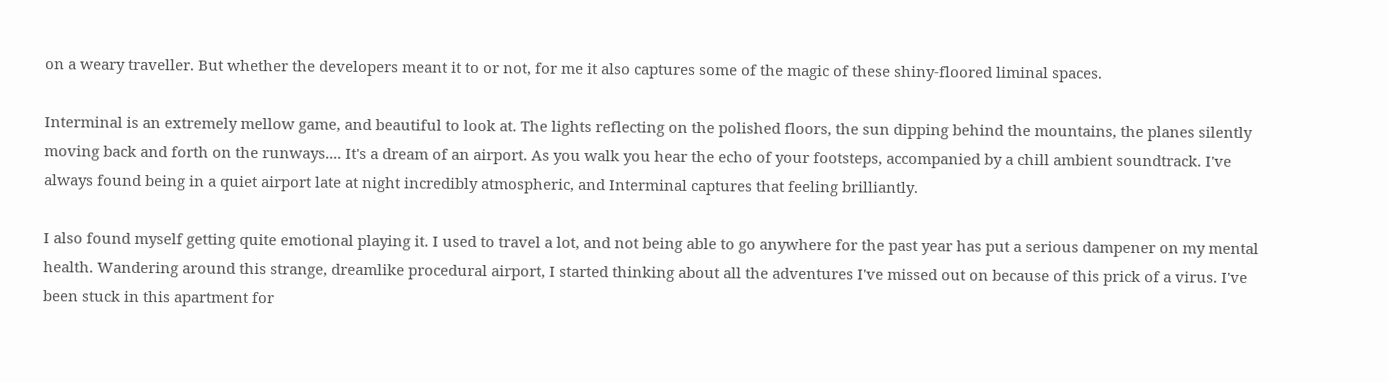on a weary traveller. But whether the developers meant it to or not, for me it also captures some of the magic of these shiny-floored liminal spaces.

Interminal is an extremely mellow game, and beautiful to look at. The lights reflecting on the polished floors, the sun dipping behind the mountains, the planes silently moving back and forth on the runways.... It's a dream of an airport. As you walk you hear the echo of your footsteps, accompanied by a chill ambient soundtrack. I've always found being in a quiet airport late at night incredibly atmospheric, and Interminal captures that feeling brilliantly.

I also found myself getting quite emotional playing it. I used to travel a lot, and not being able to go anywhere for the past year has put a serious dampener on my mental health. Wandering around this strange, dreamlike procedural airport, I started thinking about all the adventures I've missed out on because of this prick of a virus. I've been stuck in this apartment for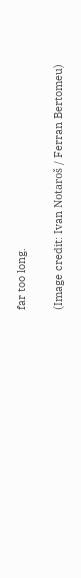far too long.

(Image credit: Ivan Notaroš / Ferran Bertomeu)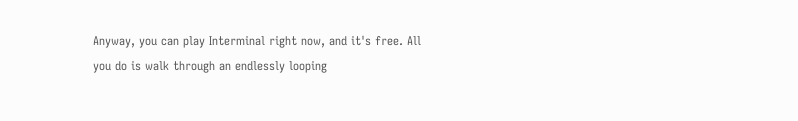Anyway, you can play Interminal right now, and it's free. All you do is walk through an endlessly looping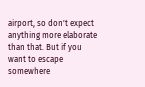airport, so don't expect anything more elaborate than that. But if you want to escape somewhere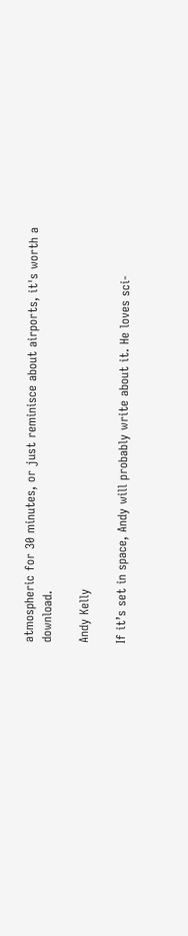atmospheric for 30 minutes, or just reminisce about airports, it's worth a download.

Andy Kelly

If it’s set in space, Andy will probably write about it. He loves sci-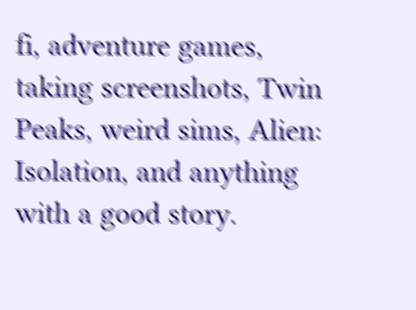fi, adventure games, taking screenshots, Twin Peaks, weird sims, Alien: Isolation, and anything with a good story.